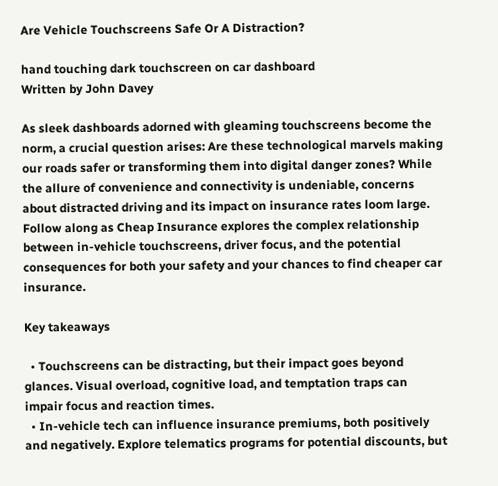Are Vehicle Touchscreens Safe Or A Distraction?

hand touching dark touchscreen on car dashboard
Written by John Davey

As sleek dashboards adorned with gleaming touchscreens become the norm, a crucial question arises: Are these technological marvels making our roads safer or transforming them into digital danger zones? While the allure of convenience and connectivity is undeniable, concerns about distracted driving and its impact on insurance rates loom large. Follow along as Cheap Insurance explores the complex relationship between in-vehicle touchscreens, driver focus, and the potential consequences for both your safety and your chances to find cheaper car insurance.

Key takeaways

  • Touchscreens can be distracting, but their impact goes beyond glances. Visual overload, cognitive load, and temptation traps can impair focus and reaction times.
  • In-vehicle tech can influence insurance premiums, both positively and negatively. Explore telematics programs for potential discounts, but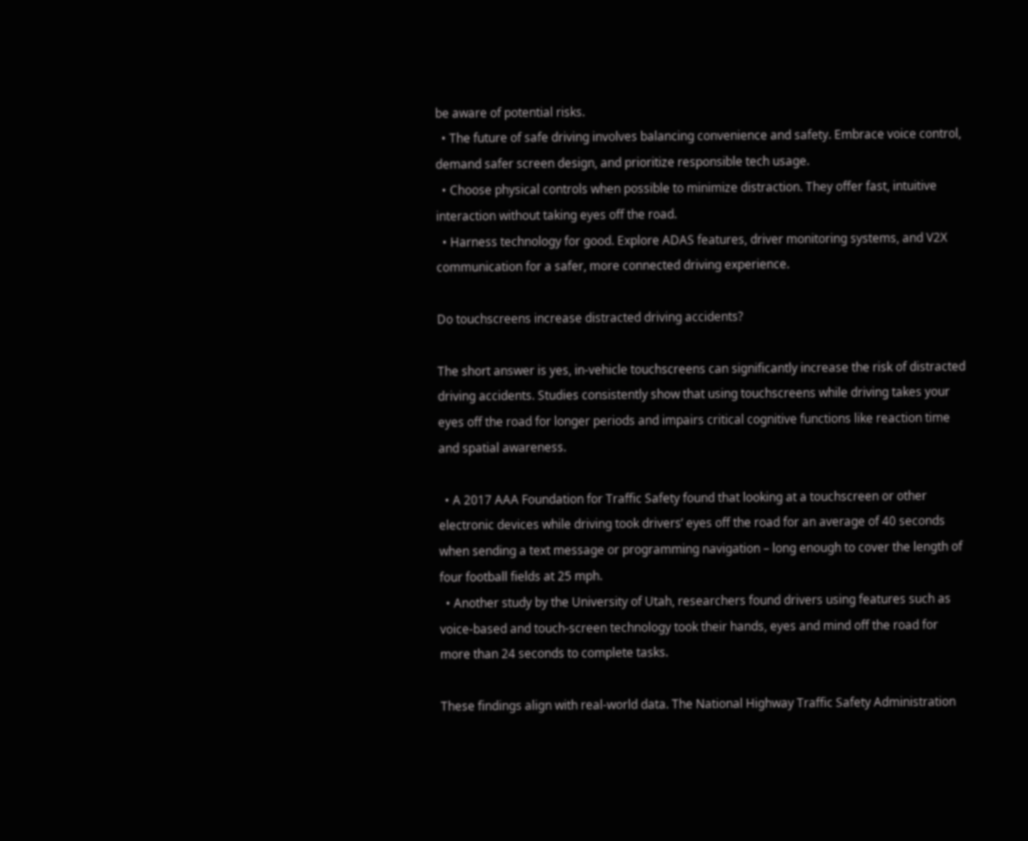be aware of potential risks.
  • The future of safe driving involves balancing convenience and safety. Embrace voice control, demand safer screen design, and prioritize responsible tech usage.
  • Choose physical controls when possible to minimize distraction. They offer fast, intuitive interaction without taking eyes off the road.
  • Harness technology for good. Explore ADAS features, driver monitoring systems, and V2X communication for a safer, more connected driving experience.

Do touchscreens increase distracted driving accidents?

The short answer is yes, in-vehicle touchscreens can significantly increase the risk of distracted driving accidents. Studies consistently show that using touchscreens while driving takes your eyes off the road for longer periods and impairs critical cognitive functions like reaction time and spatial awareness.

  • A 2017 AAA Foundation for Traffic Safety found that looking at a touchscreen or other electronic devices while driving took drivers’ eyes off the road for an average of 40 seconds when sending a text message or programming navigation – long enough to cover the length of four football fields at 25 mph.
  • Another study by the University of Utah, researchers found drivers using features such as voice-based and touch-screen technology took their hands, eyes and mind off the road for more than 24 seconds to complete tasks.

These findings align with real-world data. The National Highway Traffic Safety Administration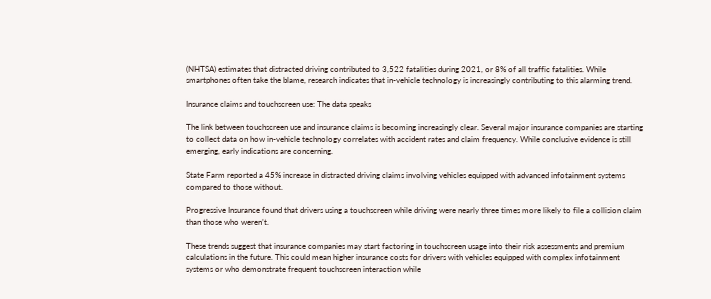(NHTSA) estimates that distracted driving contributed to 3,522 fatalities during 2021, or 8% of all traffic fatalities. While smartphones often take the blame, research indicates that in-vehicle technology is increasingly contributing to this alarming trend.

Insurance claims and touchscreen use: The data speaks

The link between touchscreen use and insurance claims is becoming increasingly clear. Several major insurance companies are starting to collect data on how in-vehicle technology correlates with accident rates and claim frequency. While conclusive evidence is still emerging, early indications are concerning.

State Farm reported a 45% increase in distracted driving claims involving vehicles equipped with advanced infotainment systems compared to those without.

Progressive Insurance found that drivers using a touchscreen while driving were nearly three times more likely to file a collision claim than those who weren’t.

These trends suggest that insurance companies may start factoring in touchscreen usage into their risk assessments and premium calculations in the future. This could mean higher insurance costs for drivers with vehicles equipped with complex infotainment systems or who demonstrate frequent touchscreen interaction while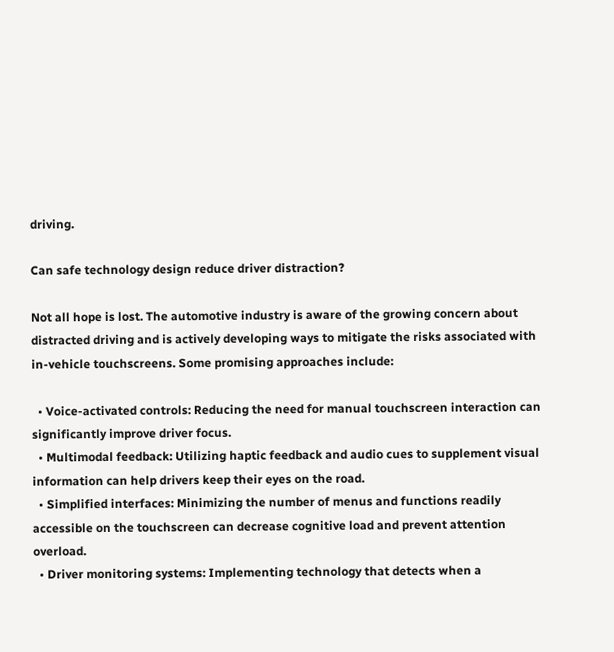driving.

Can safe technology design reduce driver distraction?

Not all hope is lost. The automotive industry is aware of the growing concern about distracted driving and is actively developing ways to mitigate the risks associated with in-vehicle touchscreens. Some promising approaches include:

  • Voice-activated controls: Reducing the need for manual touchscreen interaction can significantly improve driver focus.
  • Multimodal feedback: Utilizing haptic feedback and audio cues to supplement visual information can help drivers keep their eyes on the road.
  • Simplified interfaces: Minimizing the number of menus and functions readily accessible on the touchscreen can decrease cognitive load and prevent attention overload.
  • Driver monitoring systems: Implementing technology that detects when a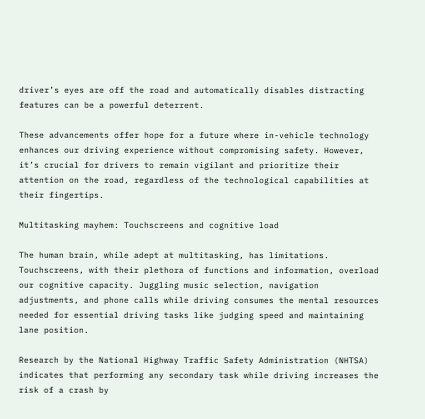driver’s eyes are off the road and automatically disables distracting features can be a powerful deterrent.

These advancements offer hope for a future where in-vehicle technology enhances our driving experience without compromising safety. However, it’s crucial for drivers to remain vigilant and prioritize their attention on the road, regardless of the technological capabilities at their fingertips.

Multitasking mayhem: Touchscreens and cognitive load

The human brain, while adept at multitasking, has limitations. Touchscreens, with their plethora of functions and information, overload our cognitive capacity. Juggling music selection, navigation adjustments, and phone calls while driving consumes the mental resources needed for essential driving tasks like judging speed and maintaining lane position.

Research by the National Highway Traffic Safety Administration (NHTSA) indicates that performing any secondary task while driving increases the risk of a crash by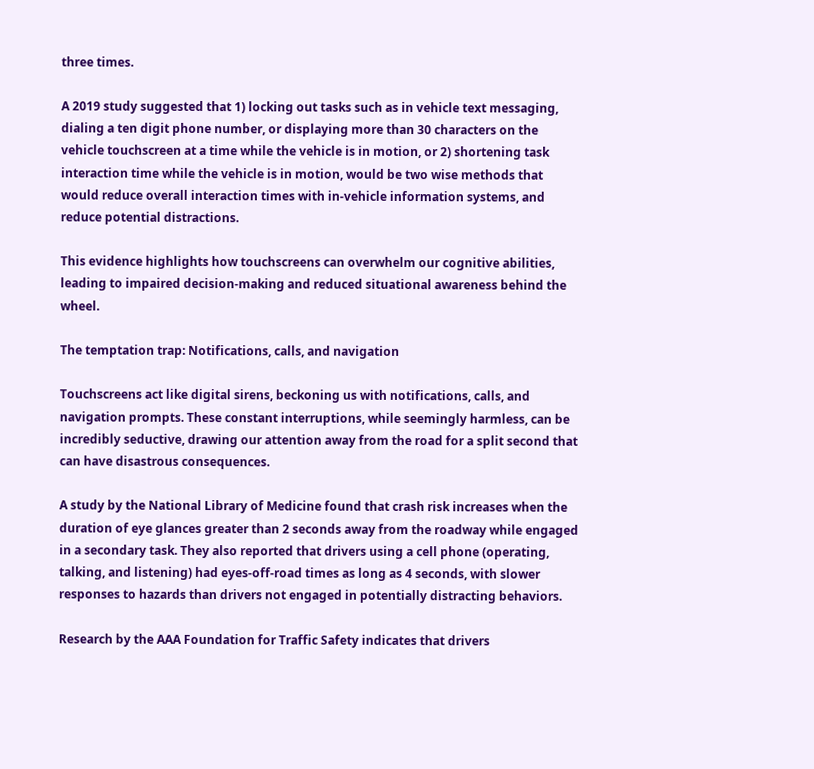three times.

A 2019 study suggested that 1) locking out tasks such as in vehicle text messaging, dialing a ten digit phone number, or displaying more than 30 characters on the vehicle touchscreen at a time while the vehicle is in motion, or 2) shortening task interaction time while the vehicle is in motion, would be two wise methods that would reduce overall interaction times with in-vehicle information systems, and reduce potential distractions.

This evidence highlights how touchscreens can overwhelm our cognitive abilities, leading to impaired decision-making and reduced situational awareness behind the wheel.

The temptation trap: Notifications, calls, and navigation

Touchscreens act like digital sirens, beckoning us with notifications, calls, and navigation prompts. These constant interruptions, while seemingly harmless, can be incredibly seductive, drawing our attention away from the road for a split second that can have disastrous consequences.

A study by the National Library of Medicine found that crash risk increases when the duration of eye glances greater than 2 seconds away from the roadway while engaged in a secondary task. They also reported that drivers using a cell phone (operating, talking, and listening) had eyes-off-road times as long as 4 seconds, with slower responses to hazards than drivers not engaged in potentially distracting behaviors.

Research by the AAA Foundation for Traffic Safety indicates that drivers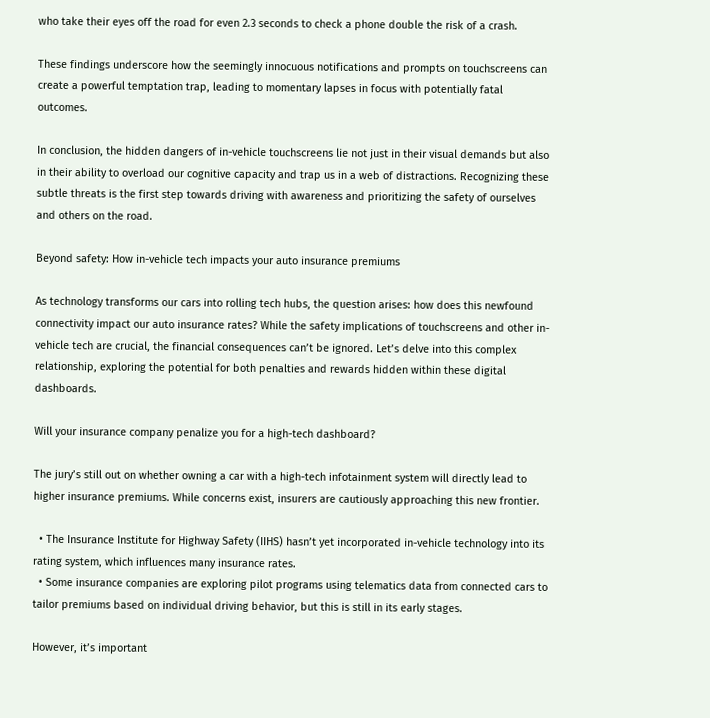who take their eyes off the road for even 2.3 seconds to check a phone double the risk of a crash.

These findings underscore how the seemingly innocuous notifications and prompts on touchscreens can create a powerful temptation trap, leading to momentary lapses in focus with potentially fatal outcomes.

In conclusion, the hidden dangers of in-vehicle touchscreens lie not just in their visual demands but also in their ability to overload our cognitive capacity and trap us in a web of distractions. Recognizing these subtle threats is the first step towards driving with awareness and prioritizing the safety of ourselves and others on the road.

Beyond safety: How in-vehicle tech impacts your auto insurance premiums

As technology transforms our cars into rolling tech hubs, the question arises: how does this newfound connectivity impact our auto insurance rates? While the safety implications of touchscreens and other in-vehicle tech are crucial, the financial consequences can’t be ignored. Let’s delve into this complex relationship, exploring the potential for both penalties and rewards hidden within these digital dashboards.

Will your insurance company penalize you for a high-tech dashboard?

The jury’s still out on whether owning a car with a high-tech infotainment system will directly lead to higher insurance premiums. While concerns exist, insurers are cautiously approaching this new frontier.

  • The Insurance Institute for Highway Safety (IIHS) hasn’t yet incorporated in-vehicle technology into its rating system, which influences many insurance rates.
  • Some insurance companies are exploring pilot programs using telematics data from connected cars to tailor premiums based on individual driving behavior, but this is still in its early stages.

However, it’s important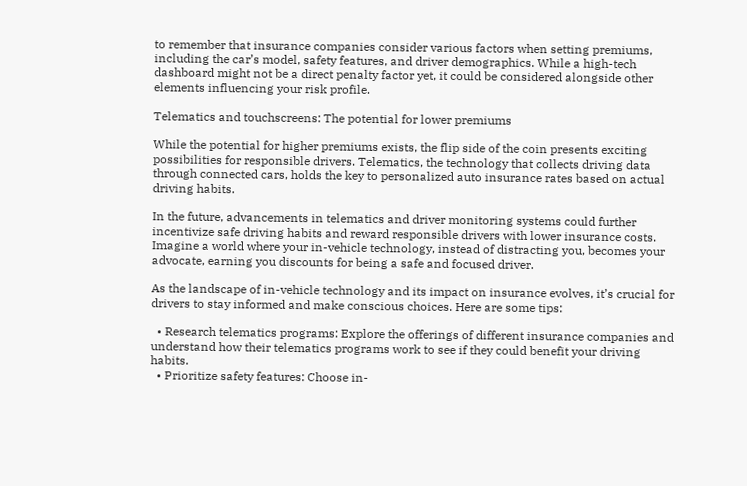to remember that insurance companies consider various factors when setting premiums, including the car’s model, safety features, and driver demographics. While a high-tech dashboard might not be a direct penalty factor yet, it could be considered alongside other elements influencing your risk profile.

Telematics and touchscreens: The potential for lower premiums

While the potential for higher premiums exists, the flip side of the coin presents exciting possibilities for responsible drivers. Telematics, the technology that collects driving data through connected cars, holds the key to personalized auto insurance rates based on actual driving habits.

In the future, advancements in telematics and driver monitoring systems could further incentivize safe driving habits and reward responsible drivers with lower insurance costs. Imagine a world where your in-vehicle technology, instead of distracting you, becomes your advocate, earning you discounts for being a safe and focused driver.

As the landscape of in-vehicle technology and its impact on insurance evolves, it’s crucial for drivers to stay informed and make conscious choices. Here are some tips:

  • Research telematics programs: Explore the offerings of different insurance companies and understand how their telematics programs work to see if they could benefit your driving habits.
  • Prioritize safety features: Choose in-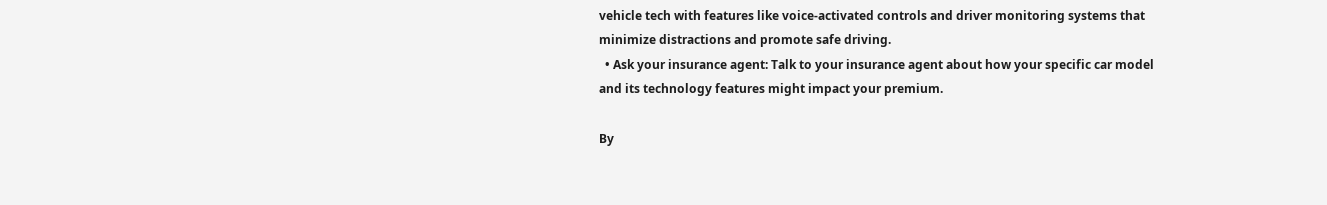vehicle tech with features like voice-activated controls and driver monitoring systems that minimize distractions and promote safe driving.
  • Ask your insurance agent: Talk to your insurance agent about how your specific car model and its technology features might impact your premium.

By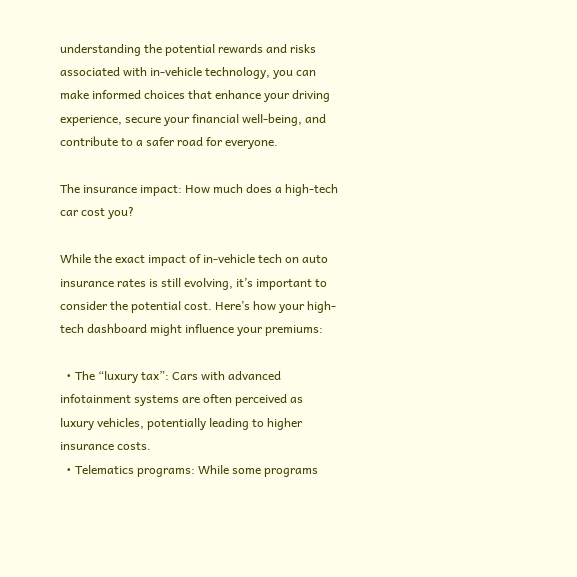understanding the potential rewards and risks associated with in-vehicle technology, you can make informed choices that enhance your driving experience, secure your financial well-being, and contribute to a safer road for everyone.

The insurance impact: How much does a high-tech car cost you?

While the exact impact of in-vehicle tech on auto insurance rates is still evolving, it’s important to consider the potential cost. Here’s how your high-tech dashboard might influence your premiums:

  • The “luxury tax”: Cars with advanced infotainment systems are often perceived as luxury vehicles, potentially leading to higher insurance costs.
  • Telematics programs: While some programs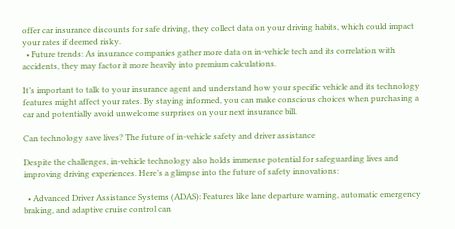offer car insurance discounts for safe driving, they collect data on your driving habits, which could impact your rates if deemed risky.
  • Future trends: As insurance companies gather more data on in-vehicle tech and its correlation with accidents, they may factor it more heavily into premium calculations.

It’s important to talk to your insurance agent and understand how your specific vehicle and its technology features might affect your rates. By staying informed, you can make conscious choices when purchasing a car and potentially avoid unwelcome surprises on your next insurance bill.

Can technology save lives? The future of in-vehicle safety and driver assistance

Despite the challenges, in-vehicle technology also holds immense potential for safeguarding lives and improving driving experiences. Here’s a glimpse into the future of safety innovations:

  • Advanced Driver Assistance Systems (ADAS): Features like lane departure warning, automatic emergency braking, and adaptive cruise control can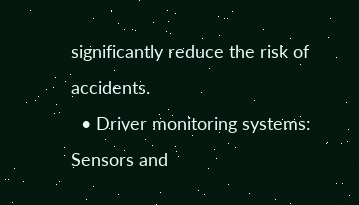significantly reduce the risk of accidents.
  • Driver monitoring systems: Sensors and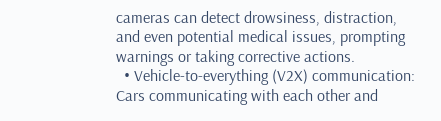cameras can detect drowsiness, distraction, and even potential medical issues, prompting warnings or taking corrective actions.
  • Vehicle-to-everything (V2X) communication: Cars communicating with each other and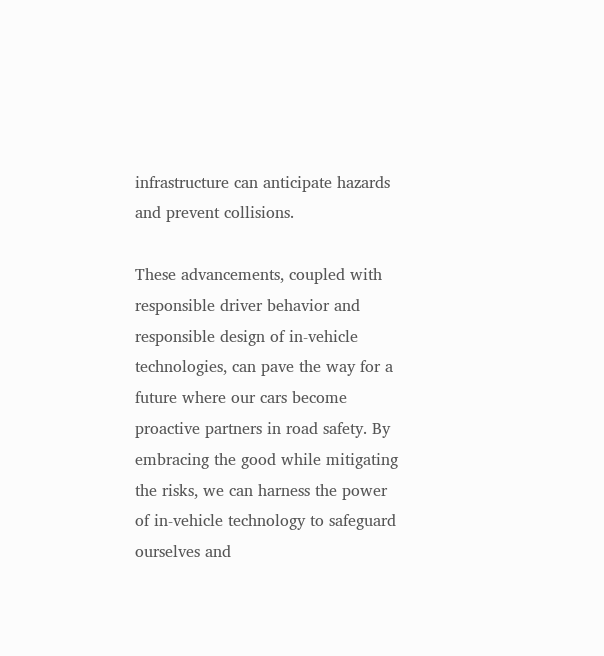infrastructure can anticipate hazards and prevent collisions.

These advancements, coupled with responsible driver behavior and responsible design of in-vehicle technologies, can pave the way for a future where our cars become proactive partners in road safety. By embracing the good while mitigating the risks, we can harness the power of in-vehicle technology to safeguard ourselves and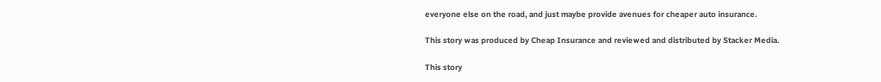everyone else on the road, and just maybe provide avenues for cheaper auto insurance.

This story was produced by Cheap Insurance and reviewed and distributed by Stacker Media.

This story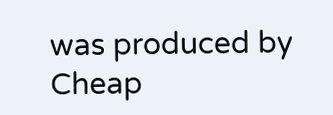was produced by Cheap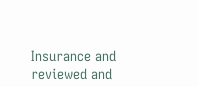Insurance and reviewed and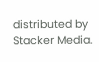distributed by Stacker Media.